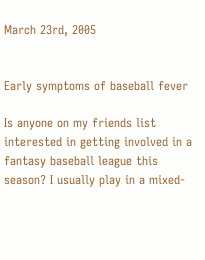March 23rd, 2005


Early symptoms of baseball fever

Is anyone on my friends list interested in getting involved in a fantasy baseball league this season? I usually play in a mixed-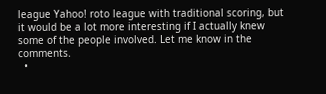league Yahoo! roto league with traditional scoring, but it would be a lot more interesting if I actually knew some of the people involved. Let me know in the comments.
  •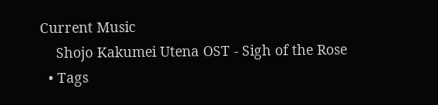Current Music
    Shojo Kakumei Utena OST - Sigh of the Rose
  • Tags